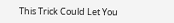This Trick Could Let You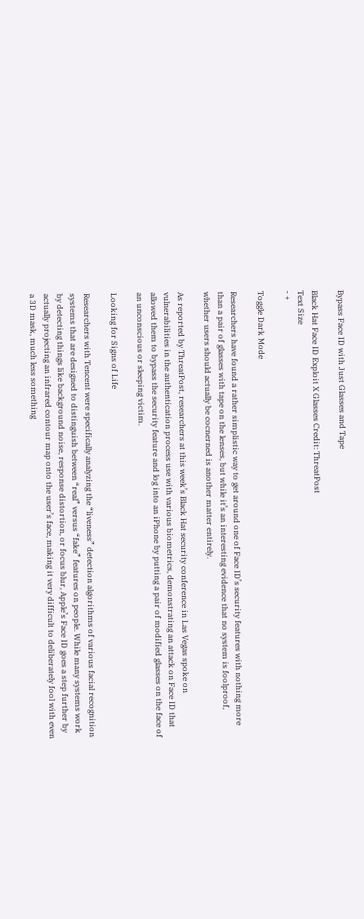Bypass Face ID with Just Glasses and Tape

Black Hat Face ID Exploit X Glasses Credit: ThreatPost
Text Size
- +

Toggle Dark Mode

Researchers have found a rather simplistic way to get around one of Face ID’s security features with nothing more than a pair of glasses with tape on the lenses, but while it’s an interesting evidence that no system is foolproof, whether users should actually be cocnerned is another matter entirely.

As reported by ThreatPost, researchers at this week’s Black Hat security conference in Las Vegas spoke on vulnerabilities in the authentication process use with various biometrics, demonstrating an attack on Face ID that allowed them to bypass the security feature and log into an iPhone by putting a pair of modified glasses on the face of an unconscious or sleeping victim.

Looking for Signs of Life

Researchers with Tencent were specifically analyzing the “liveness” detection algorithms of various facial recognition systems that are designed to distinguish between “real” versus “fake” features on people. While many systems work by detecting things like background noise, response distortion, or focus blur, Apple’s Face ID goes a step further by actually projecting an infrared contour map onto the user’s face, making it very difficult to deliberately fool with even a 3D mask, much less something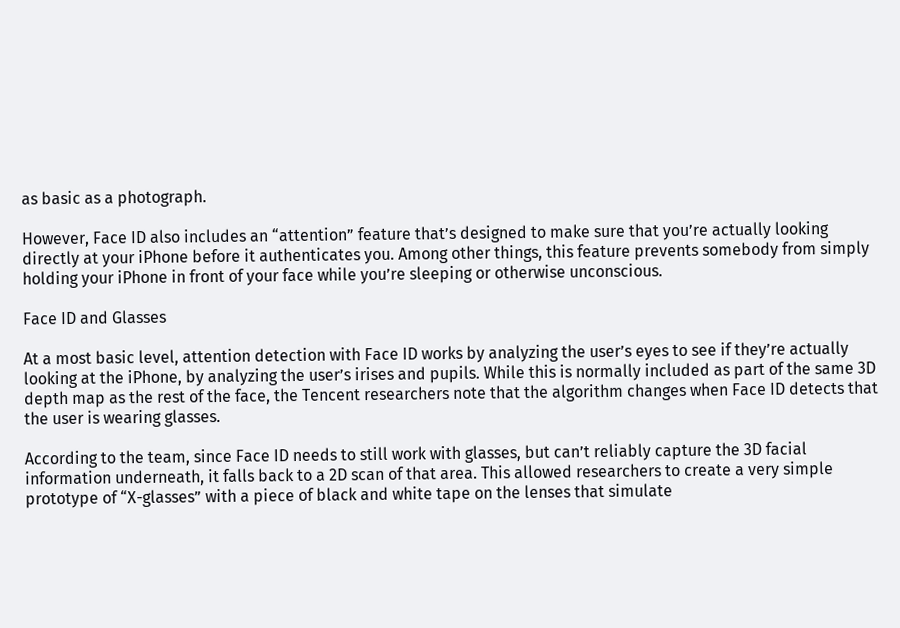as basic as a photograph.

However, Face ID also includes an “attention” feature that’s designed to make sure that you’re actually looking directly at your iPhone before it authenticates you. Among other things, this feature prevents somebody from simply holding your iPhone in front of your face while you’re sleeping or otherwise unconscious.

Face ID and Glasses

At a most basic level, attention detection with Face ID works by analyzing the user’s eyes to see if they’re actually looking at the iPhone, by analyzing the user’s irises and pupils. While this is normally included as part of the same 3D depth map as the rest of the face, the Tencent researchers note that the algorithm changes when Face ID detects that the user is wearing glasses.

According to the team, since Face ID needs to still work with glasses, but can’t reliably capture the 3D facial information underneath, it falls back to a 2D scan of that area. This allowed researchers to create a very simple prototype of “X-glasses” with a piece of black and white tape on the lenses that simulate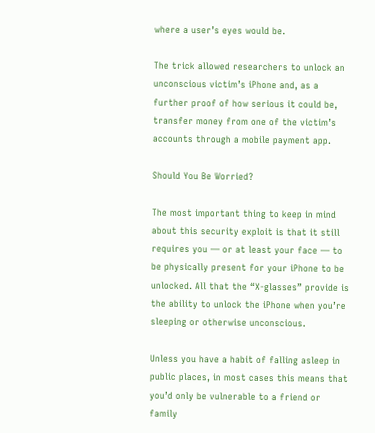where a user’s eyes would be.

The trick allowed researchers to unlock an unconscious victim’s iPhone and, as a further proof of how serious it could be, transfer money from one of the victim’s accounts through a mobile payment app.

Should You Be Worried?

The most important thing to keep in mind about this security exploit is that it still requires you — or at least your face — to be physically present for your iPhone to be unlocked. All that the “X-glasses” provide is the ability to unlock the iPhone when you’re sleeping or otherwise unconscious.

Unless you have a habit of falling asleep in public places, in most cases this means that you’d only be vulnerable to a friend or family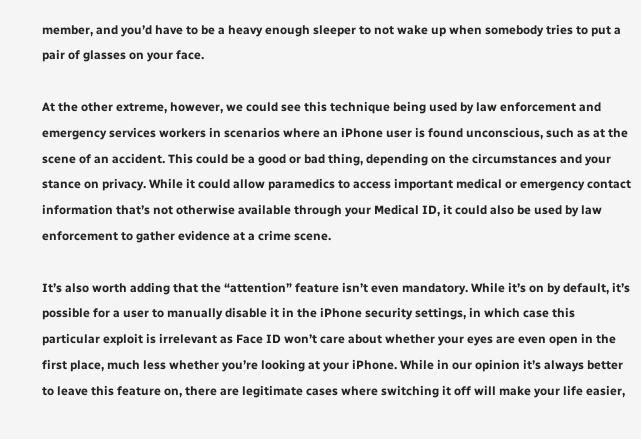member, and you’d have to be a heavy enough sleeper to not wake up when somebody tries to put a pair of glasses on your face.

At the other extreme, however, we could see this technique being used by law enforcement and emergency services workers in scenarios where an iPhone user is found unconscious, such as at the scene of an accident. This could be a good or bad thing, depending on the circumstances and your stance on privacy. While it could allow paramedics to access important medical or emergency contact information that’s not otherwise available through your Medical ID, it could also be used by law enforcement to gather evidence at a crime scene.

It’s also worth adding that the “attention” feature isn’t even mandatory. While it’s on by default, it’s possible for a user to manually disable it in the iPhone security settings, in which case this particular exploit is irrelevant as Face ID won’t care about whether your eyes are even open in the first place, much less whether you’re looking at your iPhone. While in our opinion it’s always better to leave this feature on, there are legitimate cases where switching it off will make your life easier,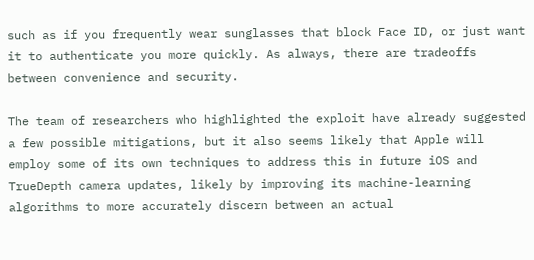such as if you frequently wear sunglasses that block Face ID, or just want it to authenticate you more quickly. As always, there are tradeoffs between convenience and security.

The team of researchers who highlighted the exploit have already suggested a few possible mitigations, but it also seems likely that Apple will employ some of its own techniques to address this in future iOS and TrueDepth camera updates, likely by improving its machine-learning algorithms to more accurately discern between an actual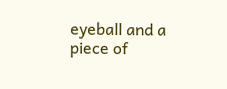eyeball and a piece of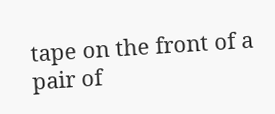tape on the front of a pair of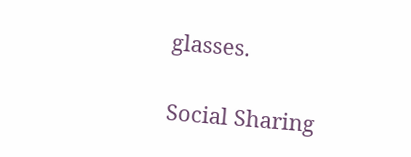glasses.

Social Sharing